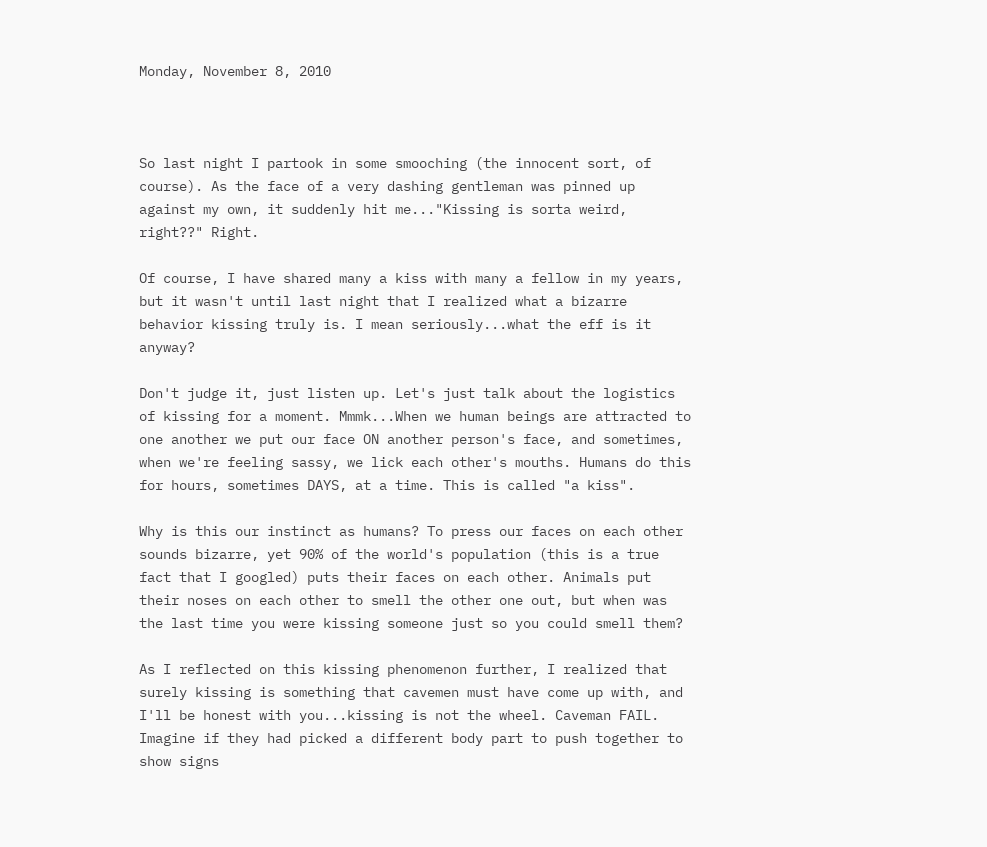Monday, November 8, 2010



So last night I partook in some smooching (the innocent sort, of course). As the face of a very dashing gentleman was pinned up against my own, it suddenly hit me..."Kissing is sorta weird, right??" Right.

Of course, I have shared many a kiss with many a fellow in my years, but it wasn't until last night that I realized what a bizarre behavior kissing truly is. I mean seriously...what the eff is it anyway?

Don't judge it, just listen up. Let's just talk about the logistics of kissing for a moment. Mmmk...When we human beings are attracted to one another we put our face ON another person's face, and sometimes, when we're feeling sassy, we lick each other's mouths. Humans do this for hours, sometimes DAYS, at a time. This is called "a kiss".

Why is this our instinct as humans? To press our faces on each other sounds bizarre, yet 90% of the world's population (this is a true fact that I googled) puts their faces on each other. Animals put their noses on each other to smell the other one out, but when was the last time you were kissing someone just so you could smell them?

As I reflected on this kissing phenomenon further, I realized that surely kissing is something that cavemen must have come up with, and I'll be honest with you...kissing is not the wheel. Caveman FAIL.
Imagine if they had picked a different body part to push together to show signs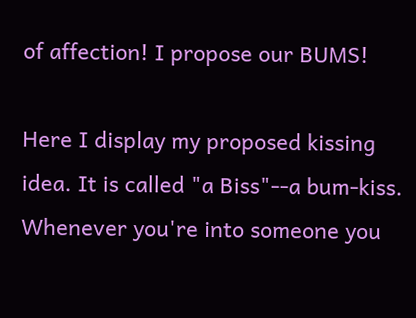of affection! I propose our BUMS!

Here I display my proposed kissing idea. It is called "a Biss"--a bum-kiss. Whenever you're into someone you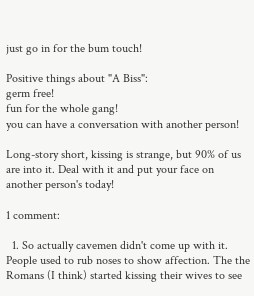just go in for the bum touch!

Positive things about "A Biss":
germ free!
fun for the whole gang!
you can have a conversation with another person!

Long-story short, kissing is strange, but 90% of us are into it. Deal with it and put your face on another person's today!

1 comment:

  1. So actually cavemen didn't come up with it. People used to rub noses to show affection. The the Romans (I think) started kissing their wives to see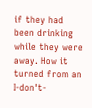if they had been drinking while they were away. How it turned from an I-don't-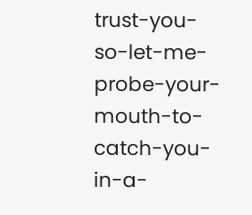trust-you-so-let-me-probe-your-mouth-to-catch-you-in-a-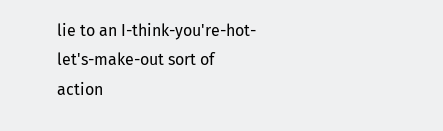lie to an I-think-you're-hot-let's-make-out sort of action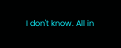I don't know. All in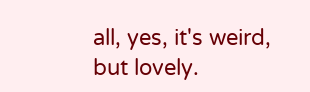all, yes, it's weird, but lovely.